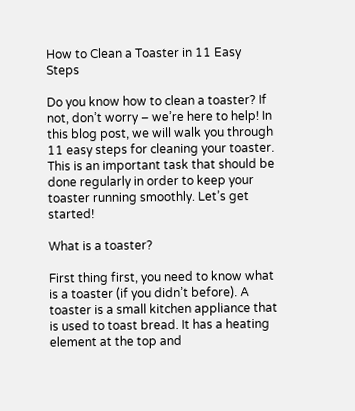How to Clean a Toaster in 11 Easy Steps

Do you know how to clean a toaster? If not, don’t worry – we’re here to help! In this blog post, we will walk you through 11 easy steps for cleaning your toaster. This is an important task that should be done regularly in order to keep your toaster running smoothly. Let’s get started!

What is a toaster?

First thing first, you need to know what is a toaster (if you didn’t before). A toaster is a small kitchen appliance that is used to toast bread. It has a heating element at the top and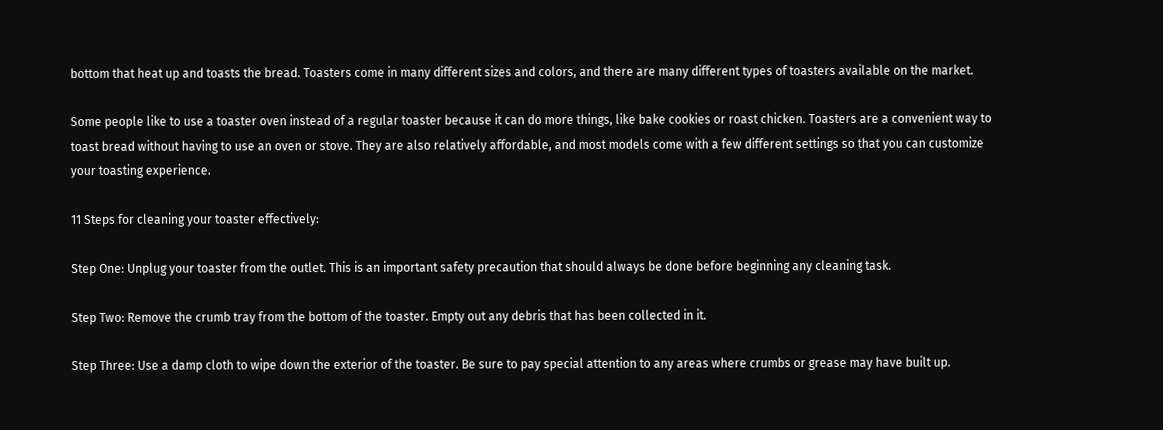bottom that heat up and toasts the bread. Toasters come in many different sizes and colors, and there are many different types of toasters available on the market.

Some people like to use a toaster oven instead of a regular toaster because it can do more things, like bake cookies or roast chicken. Toasters are a convenient way to toast bread without having to use an oven or stove. They are also relatively affordable, and most models come with a few different settings so that you can customize your toasting experience.

11 Steps for cleaning your toaster effectively:

Step One: Unplug your toaster from the outlet. This is an important safety precaution that should always be done before beginning any cleaning task.

Step Two: Remove the crumb tray from the bottom of the toaster. Empty out any debris that has been collected in it.

Step Three: Use a damp cloth to wipe down the exterior of the toaster. Be sure to pay special attention to any areas where crumbs or grease may have built up.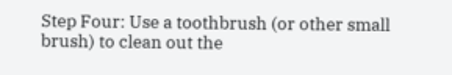Step Four: Use a toothbrush (or other small brush) to clean out the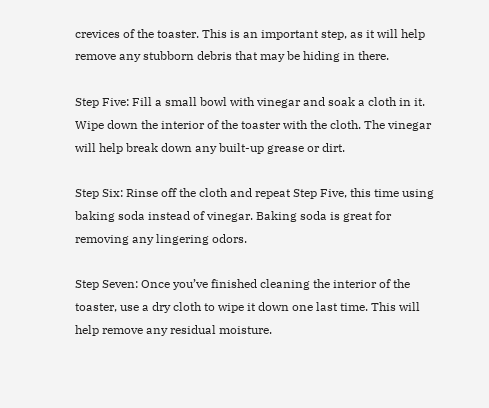crevices of the toaster. This is an important step, as it will help remove any stubborn debris that may be hiding in there.

Step Five: Fill a small bowl with vinegar and soak a cloth in it. Wipe down the interior of the toaster with the cloth. The vinegar will help break down any built-up grease or dirt.

Step Six: Rinse off the cloth and repeat Step Five, this time using baking soda instead of vinegar. Baking soda is great for removing any lingering odors.

Step Seven: Once you’ve finished cleaning the interior of the toaster, use a dry cloth to wipe it down one last time. This will help remove any residual moisture.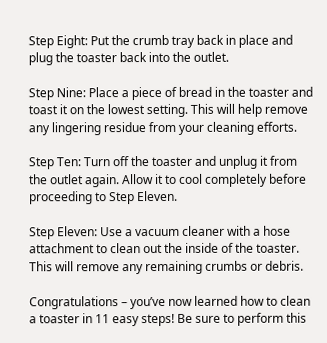Step Eight: Put the crumb tray back in place and plug the toaster back into the outlet.

Step Nine: Place a piece of bread in the toaster and toast it on the lowest setting. This will help remove any lingering residue from your cleaning efforts.

Step Ten: Turn off the toaster and unplug it from the outlet again. Allow it to cool completely before proceeding to Step Eleven.

Step Eleven: Use a vacuum cleaner with a hose attachment to clean out the inside of the toaster. This will remove any remaining crumbs or debris.

Congratulations – you’ve now learned how to clean a toaster in 11 easy steps! Be sure to perform this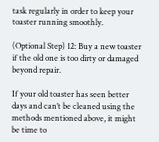task regularly in order to keep your toaster running smoothly.

(Optional Step) 12: Buy a new toaster if the old one is too dirty or damaged beyond repair.

If your old toaster has seen better days and can’t be cleaned using the methods mentioned above, it might be time to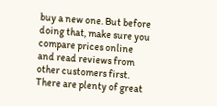buy a new one. But before doing that, make sure you compare prices online and read reviews from other customers first. There are plenty of great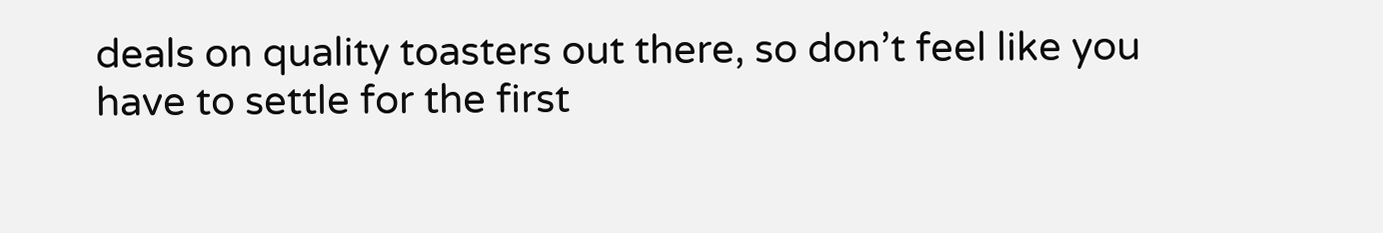deals on quality toasters out there, so don’t feel like you have to settle for the first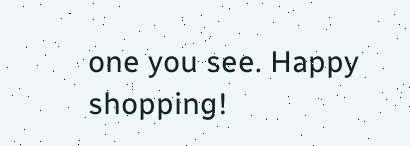one you see. Happy shopping!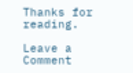Thanks for reading.

Leave a Comment